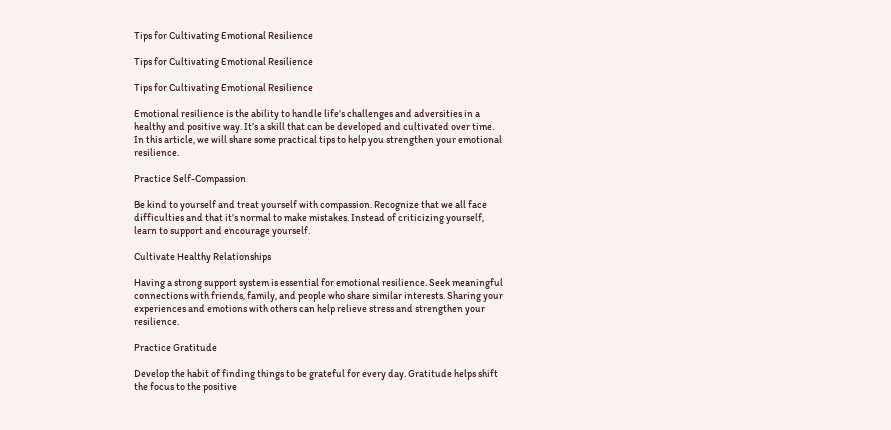Tips for Cultivating Emotional Resilience

Tips for Cultivating Emotional Resilience

Tips for Cultivating Emotional Resilience

Emotional resilience is the ability to handle life’s challenges and adversities in a healthy and positive way. It’s a skill that can be developed and cultivated over time. In this article, we will share some practical tips to help you strengthen your emotional resilience.

Practice Self-Compassion

Be kind to yourself and treat yourself with compassion. Recognize that we all face difficulties and that it’s normal to make mistakes. Instead of criticizing yourself, learn to support and encourage yourself.

Cultivate Healthy Relationships

Having a strong support system is essential for emotional resilience. Seek meaningful connections with friends, family, and people who share similar interests. Sharing your experiences and emotions with others can help relieve stress and strengthen your resilience.

Practice Gratitude

Develop the habit of finding things to be grateful for every day. Gratitude helps shift the focus to the positive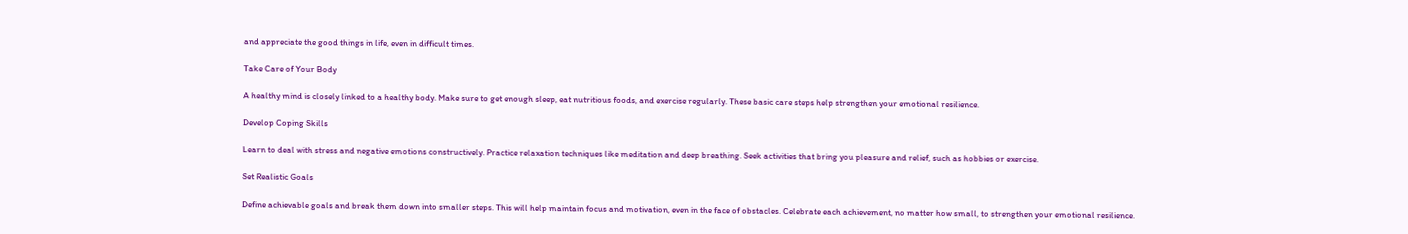and appreciate the good things in life, even in difficult times.

Take Care of Your Body

A healthy mind is closely linked to a healthy body. Make sure to get enough sleep, eat nutritious foods, and exercise regularly. These basic care steps help strengthen your emotional resilience.

Develop Coping Skills

Learn to deal with stress and negative emotions constructively. Practice relaxation techniques like meditation and deep breathing. Seek activities that bring you pleasure and relief, such as hobbies or exercise.

Set Realistic Goals

Define achievable goals and break them down into smaller steps. This will help maintain focus and motivation, even in the face of obstacles. Celebrate each achievement, no matter how small, to strengthen your emotional resilience.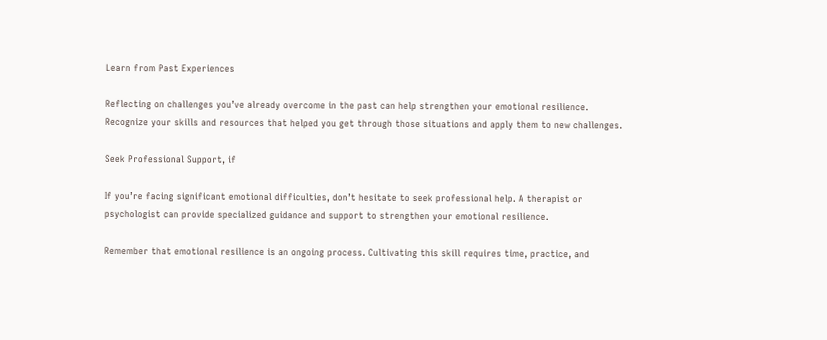Learn from Past Experiences

Reflecting on challenges you’ve already overcome in the past can help strengthen your emotional resilience. Recognize your skills and resources that helped you get through those situations and apply them to new challenges.

Seek Professional Support, if

If you’re facing significant emotional difficulties, don’t hesitate to seek professional help. A therapist or psychologist can provide specialized guidance and support to strengthen your emotional resilience.

Remember that emotional resilience is an ongoing process. Cultivating this skill requires time, practice, and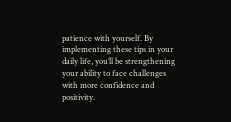patience with yourself. By implementing these tips in your daily life, you’ll be strengthening your ability to face challenges with more confidence and positivity.